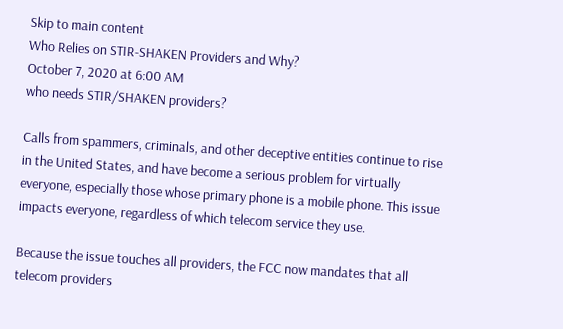Skip to main content
Who Relies on STIR-SHAKEN Providers and Why?
October 7, 2020 at 6:00 AM
who needs STIR/SHAKEN providers?

Calls from spammers, criminals, and other deceptive entities continue to rise in the United States, and have become a serious problem for virtually everyone, especially those whose primary phone is a mobile phone. This issue impacts everyone, regardless of which telecom service they use.

Because the issue touches all providers, the FCC now mandates that all telecom providers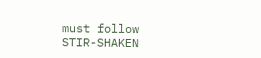must follow STIR-SHAKEN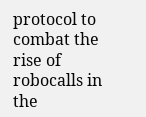protocol to combat the rise of robocalls in the